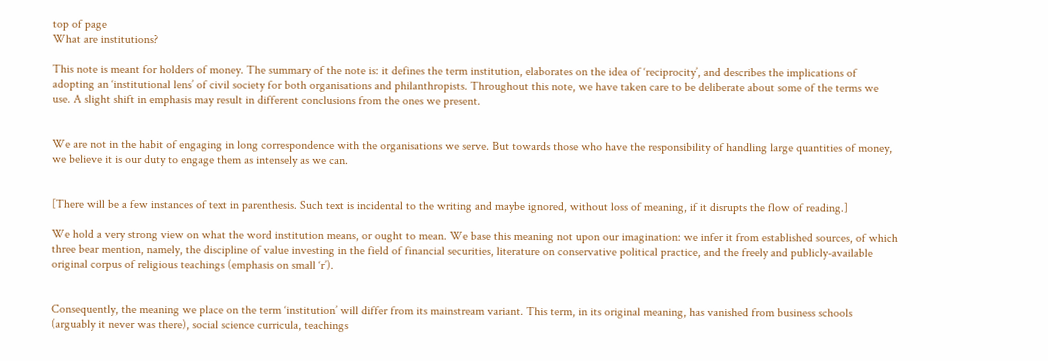top of page
What are institutions?

This note is meant for holders of money. The summary of the note is: it defines the term institution, elaborates on the idea of ‘reciprocity’, and describes the implications of adopting an ‘institutional lens’ of civil society for both organisations and philanthropists. Throughout this note, we have taken care to be deliberate about some of the terms we use. A slight shift in emphasis may result in different conclusions from the ones we present.


We are not in the habit of engaging in long correspondence with the organisations we serve. But towards those who have the responsibility of handling large quantities of money, we believe it is our duty to engage them as intensely as we can.


[There will be a few instances of text in parenthesis. Such text is incidental to the writing and maybe ignored, without loss of meaning, if it disrupts the flow of reading.]

We hold a very strong view on what the word institution means, or ought to mean. We base this meaning not upon our imagination: we infer it from established sources, of which three bear mention, namely, the discipline of value investing in the field of financial securities, literature on conservative political practice, and the freely and publicly-available original corpus of religious teachings (emphasis on small ‘r’).


Consequently, the meaning we place on the term ‘institution’ will differ from its mainstream variant. This term, in its original meaning, has vanished from business schools (arguably it never was there), social science curricula, teachings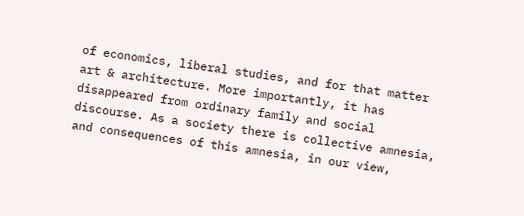of economics, liberal studies, and for that matter art & architecture. More importantly, it has disappeared from ordinary family and social discourse. As a society there is collective amnesia, and consequences of this amnesia, in our view,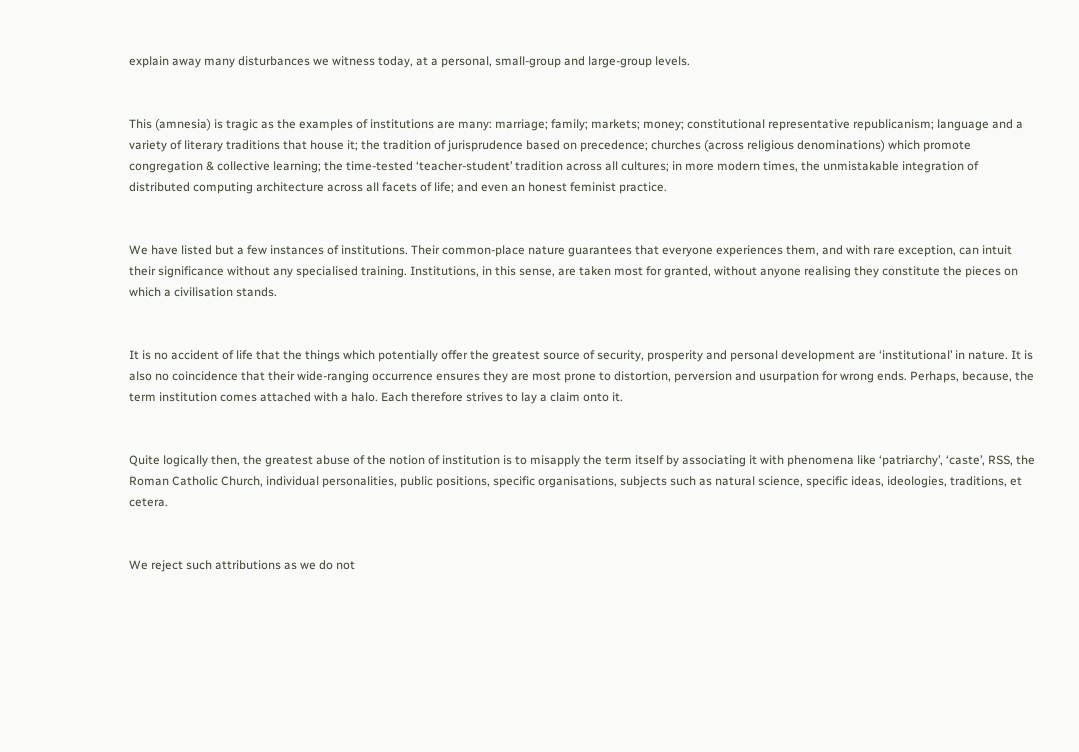explain away many disturbances we witness today, at a personal, small-group and large-group levels.


This (amnesia) is tragic as the examples of institutions are many: marriage; family; markets; money; constitutional representative republicanism; language and a variety of literary traditions that house it; the tradition of jurisprudence based on precedence; churches (across religious denominations) which promote congregation & collective learning; the time-tested ‘teacher-student’ tradition across all cultures; in more modern times, the unmistakable integration of distributed computing architecture across all facets of life; and even an honest feminist practice.


We have listed but a few instances of institutions. Their common-place nature guarantees that everyone experiences them, and with rare exception, can intuit their significance without any specialised training. Institutions, in this sense, are taken most for granted, without anyone realising they constitute the pieces on which a civilisation stands.


It is no accident of life that the things which potentially offer the greatest source of security, prosperity and personal development are ‘institutional’ in nature. It is also no coincidence that their wide-ranging occurrence ensures they are most prone to distortion, perversion and usurpation for wrong ends. Perhaps, because, the term institution comes attached with a halo. Each therefore strives to lay a claim onto it.


Quite logically then, the greatest abuse of the notion of institution is to misapply the term itself by associating it with phenomena like ‘patriarchy’, ‘caste’, RSS, the Roman Catholic Church, individual personalities, public positions, specific organisations, subjects such as natural science, specific ideas, ideologies, traditions, et cetera.


We reject such attributions as we do not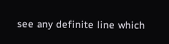see any definite line which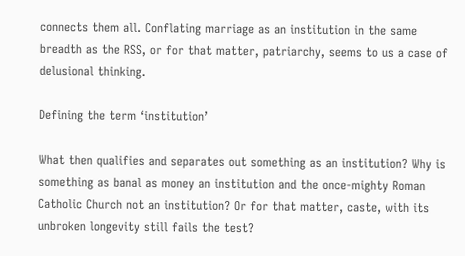connects them all. Conflating marriage as an institution in the same breadth as the RSS, or for that matter, patriarchy, seems to us a case of delusional thinking.

Defining the term ‘institution’

What then qualifies and separates out something as an institution? Why is something as banal as money an institution and the once-mighty Roman Catholic Church not an institution? Or for that matter, caste, with its unbroken longevity still fails the test?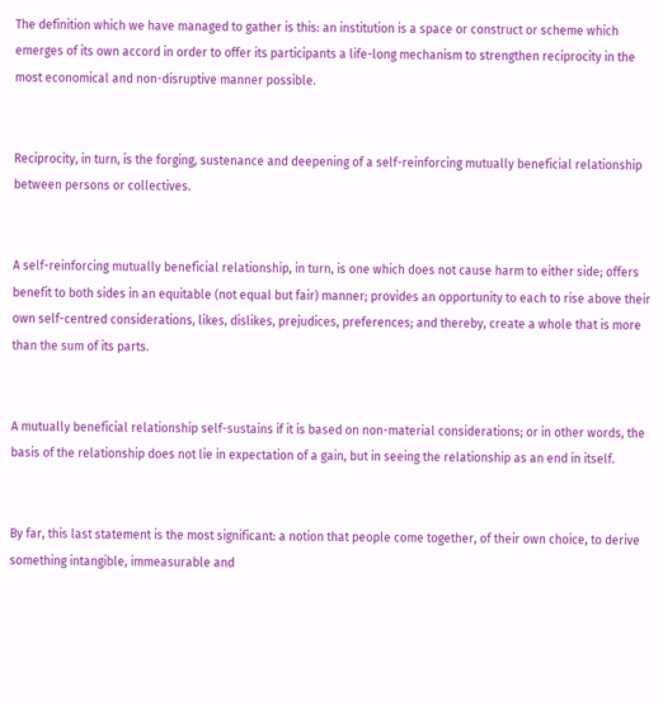The definition which we have managed to gather is this: an institution is a space or construct or scheme which emerges of its own accord in order to offer its participants a life-long mechanism to strengthen reciprocity in the most economical and non-disruptive manner possible.


Reciprocity, in turn, is the forging, sustenance and deepening of a self-reinforcing mutually beneficial relationship between persons or collectives.


A self-reinforcing mutually beneficial relationship, in turn, is one which does not cause harm to either side; offers benefit to both sides in an equitable (not equal but fair) manner; provides an opportunity to each to rise above their own self-centred considerations, likes, dislikes, prejudices, preferences; and thereby, create a whole that is more than the sum of its parts.


A mutually beneficial relationship self-sustains if it is based on non-material considerations; or in other words, the basis of the relationship does not lie in expectation of a gain, but in seeing the relationship as an end in itself.


By far, this last statement is the most significant: a notion that people come together, of their own choice, to derive something intangible, immeasurable and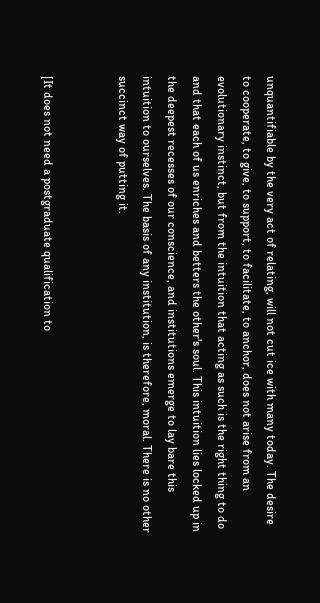unquantifiable by the very act of relating, will not cut ice with many today. The desire to cooperate, to give, to support, to facilitate, to anchor, does not arise from an evolutionary instinct, but from the intuition that acting as such is the right thing to do and that each of us enriches and betters the other's soul. This intuition lies locked up in the deepest recesses of our conscience, and institutions emerge to lay bare this intuition to ourselves. The basis of any institution, is therefore, moral. There is no other succinct way of putting it.


[It does not need a postgraduate qualification to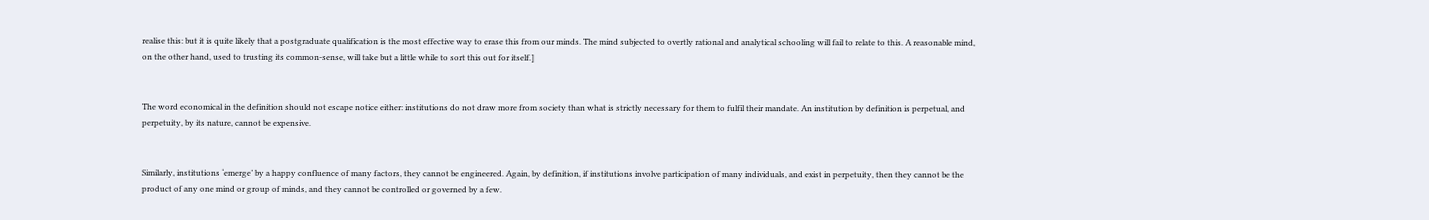realise this: but it is quite likely that a postgraduate qualification is the most effective way to erase this from our minds. The mind subjected to overtly rational and analytical schooling will fail to relate to this. A reasonable mind, on the other hand, used to trusting its common-sense, will take but a little while to sort this out for itself.]


The word economical in the definition should not escape notice either: institutions do not draw more from society than what is strictly necessary for them to fulfil their mandate. An institution by definition is perpetual, and perpetuity, by its nature, cannot be expensive.


Similarly, institutions ‘emerge’ by a happy confluence of many factors, they cannot be engineered. Again, by definition, if institutions involve participation of many individuals, and exist in perpetuity, then they cannot be the product of any one mind or group of minds, and they cannot be controlled or governed by a few.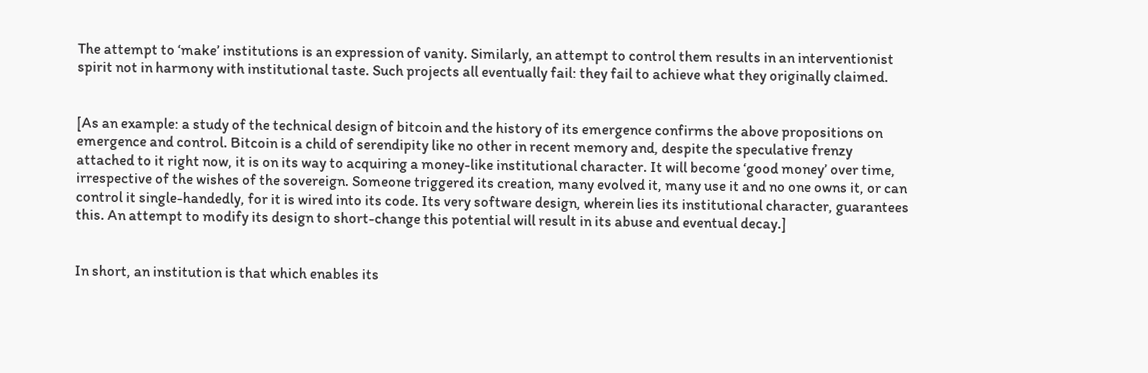The attempt to ‘make’ institutions is an expression of vanity. Similarly, an attempt to control them results in an interventionist spirit not in harmony with institutional taste. Such projects all eventually fail: they fail to achieve what they originally claimed.


[As an example: a study of the technical design of bitcoin and the history of its emergence confirms the above propositions on emergence and control. Bitcoin is a child of serendipity like no other in recent memory and, despite the speculative frenzy attached to it right now, it is on its way to acquiring a money-like institutional character. It will become ‘good money’ over time, irrespective of the wishes of the sovereign. Someone triggered its creation, many evolved it, many use it and no one owns it, or can control it single-handedly, for it is wired into its code. Its very software design, wherein lies its institutional character, guarantees this. An attempt to modify its design to short-change this potential will result in its abuse and eventual decay.]


In short, an institution is that which enables its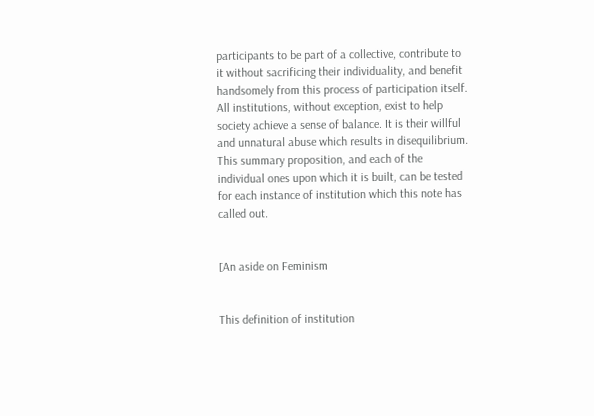participants to be part of a collective, contribute to it without sacrificing their individuality, and benefit handsomely from this process of participation itself. All institutions, without exception, exist to help society achieve a sense of balance. It is their willful and unnatural abuse which results in disequilibrium. This summary proposition, and each of the individual ones upon which it is built, can be tested for each instance of institution which this note has called out.


[An aside on Feminism


This definition of institution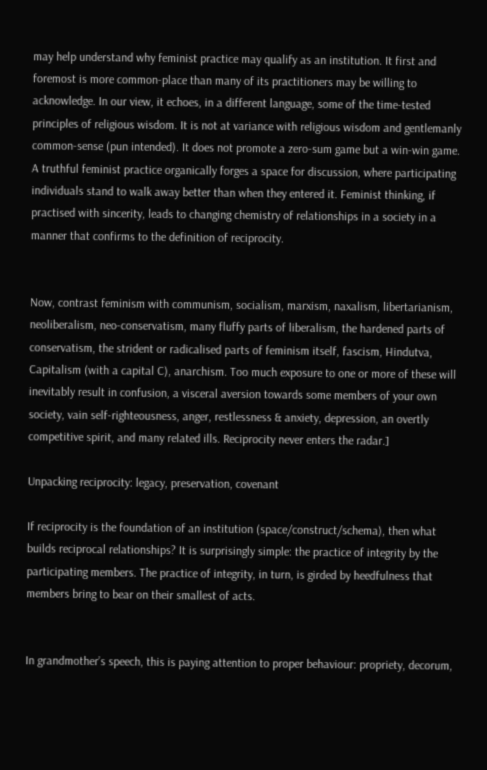may help understand why feminist practice may qualify as an institution. It first and foremost is more common-place than many of its practitioners may be willing to acknowledge. In our view, it echoes, in a different language, some of the time-tested principles of religious wisdom. It is not at variance with religious wisdom and gentlemanly common-sense (pun intended). It does not promote a zero-sum game but a win-win game. A truthful feminist practice organically forges a space for discussion, where participating individuals stand to walk away better than when they entered it. Feminist thinking, if practised with sincerity, leads to changing chemistry of relationships in a society in a manner that confirms to the definition of reciprocity.


Now, contrast feminism with communism, socialism, marxism, naxalism, libertarianism, neoliberalism, neo-conservatism, many fluffy parts of liberalism, the hardened parts of conservatism, the strident or radicalised parts of feminism itself, fascism, Hindutva, Capitalism (with a capital C), anarchism. Too much exposure to one or more of these will inevitably result in confusion, a visceral aversion towards some members of your own society, vain self-righteousness, anger, restlessness & anxiety, depression, an overtly competitive spirit, and many related ills. Reciprocity never enters the radar.]

Unpacking reciprocity: legacy, preservation, covenant

If reciprocity is the foundation of an institution (space/construct/schema), then what builds reciprocal relationships? It is surprisingly simple: the practice of integrity by the participating members. The practice of integrity, in turn, is girded by heedfulness that members bring to bear on their smallest of acts.


In grandmother’s speech, this is paying attention to proper behaviour: propriety, decorum,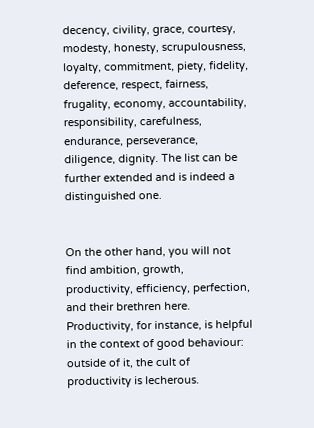decency, civility, grace, courtesy, modesty, honesty, scrupulousness, loyalty, commitment, piety, fidelity, deference, respect, fairness, frugality, economy, accountability, responsibility, carefulness, endurance, perseverance, diligence, dignity. The list can be further extended and is indeed a distinguished one.


On the other hand, you will not find ambition, growth, productivity, efficiency, perfection, and their brethren here. Productivity, for instance, is helpful in the context of good behaviour: outside of it, the cult of productivity is lecherous.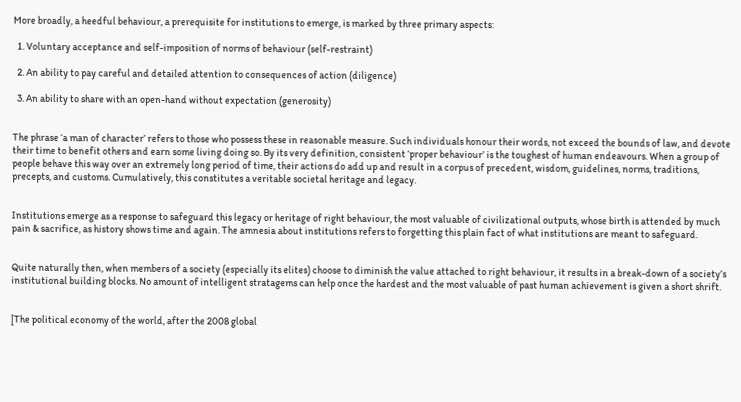More broadly, a heedful behaviour, a prerequisite for institutions to emerge, is marked by three primary aspects:

  1. Voluntary acceptance and self-imposition of norms of behaviour (self-restraint)

  2. An ability to pay careful and detailed attention to consequences of action (diligence)

  3. An ability to share with an open-hand without expectation (generosity)


The phrase ‘a man of character’ refers to those who possess these in reasonable measure. Such individuals honour their words, not exceed the bounds of law, and devote their time to benefit others and earn some living doing so. By its very definition, consistent ‘proper behaviour’ is the toughest of human endeavours. When a group of people behave this way over an extremely long period of time, their actions do add up and result in a corpus of precedent, wisdom, guidelines, norms, traditions, precepts, and customs. Cumulatively, this constitutes a veritable societal heritage and legacy.


Institutions emerge as a response to safeguard this legacy or heritage of right behaviour, the most valuable of civilizational outputs, whose birth is attended by much pain & sacrifice, as history shows time and again. The amnesia about institutions refers to forgetting this plain fact of what institutions are meant to safeguard.


Quite naturally then, when members of a society (especially its elites) choose to diminish the value attached to right behaviour, it results in a break-down of a society’s institutional building blocks. No amount of intelligent stratagems can help once the hardest and the most valuable of past human achievement is given a short shrift.


[The political economy of the world, after the 2008 global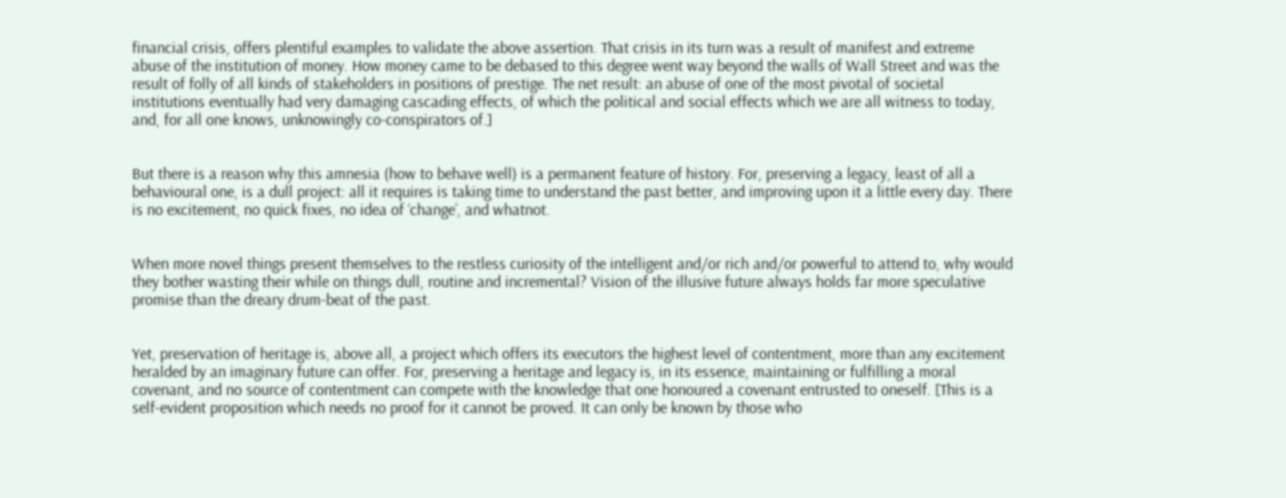financial crisis, offers plentiful examples to validate the above assertion. That crisis in its turn was a result of manifest and extreme abuse of the institution of money. How money came to be debased to this degree went way beyond the walls of Wall Street and was the result of folly of all kinds of stakeholders in positions of prestige. The net result: an abuse of one of the most pivotal of societal institutions eventually had very damaging cascading effects, of which the political and social effects which we are all witness to today, and, for all one knows, unknowingly co-conspirators of.]


But there is a reason why this amnesia (how to behave well) is a permanent feature of history. For, preserving a legacy, least of all a behavioural one, is a dull project: all it requires is taking time to understand the past better, and improving upon it a little every day. There is no excitement, no quick fixes, no idea of ‘change’, and whatnot.


When more novel things present themselves to the restless curiosity of the intelligent and/or rich and/or powerful to attend to, why would they bother wasting their while on things dull, routine and incremental? Vision of the illusive future always holds far more speculative promise than the dreary drum-beat of the past.


Yet, preservation of heritage is, above all, a project which offers its executors the highest level of contentment, more than any excitement heralded by an imaginary future can offer. For, preserving a heritage and legacy is, in its essence, maintaining or fulfilling a moral covenant, and no source of contentment can compete with the knowledge that one honoured a covenant entrusted to oneself. [This is a self-evident proposition which needs no proof for it cannot be proved. It can only be known by those who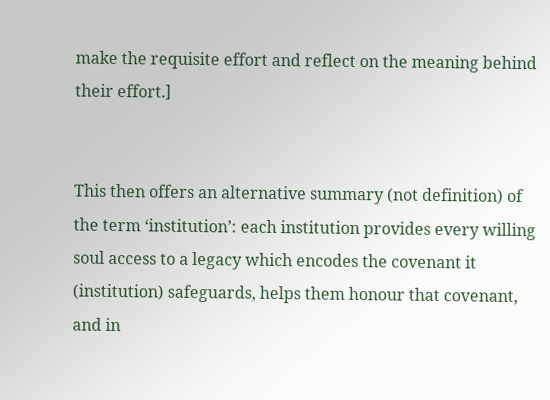make the requisite effort and reflect on the meaning behind their effort.]


This then offers an alternative summary (not definition) of the term ‘institution’: each institution provides every willing soul access to a legacy which encodes the covenant it (institution) safeguards, helps them honour that covenant, and in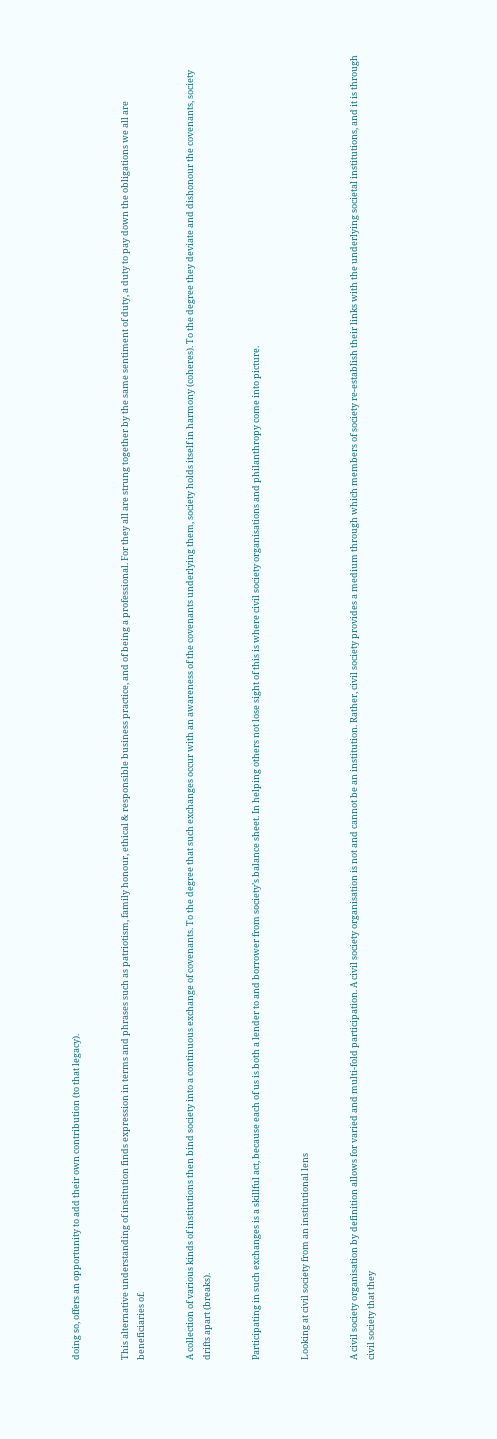doing so, offers an opportunity to add their own contribution (to that legacy).


This alternative understanding of institution finds expression in terms and phrases such as patriotism, family honour, ethical & responsible business practice, and of being a professional. For they all are strung together by the same sentiment of duty, a duty to pay down the obligations we all are beneficiaries of.


A collection of various kinds of institutions then bind society into a continuous exchange of covenants. To the degree that such exchanges occur with an awareness of the covenants underlying them, society holds itself in harmony (coheres). To the degree they deviate and dishonour the covenants, society drifts apart (breaks).


Participating in such exchanges is a skillful act, because each of us is both a lender to and borrower from society’s balance sheet. In helping others not lose sight of this is where civil society organisations and philanthropy come into picture.


Looking at civil society from an institutional lens


A civil society organisation by definition allows for varied and multi-fold participation. A civil society organisation is not and cannot be an institution. Rather, civil society provides a medium through which members of society re-establish their links with the underlying societal institutions, and it is through civil society that they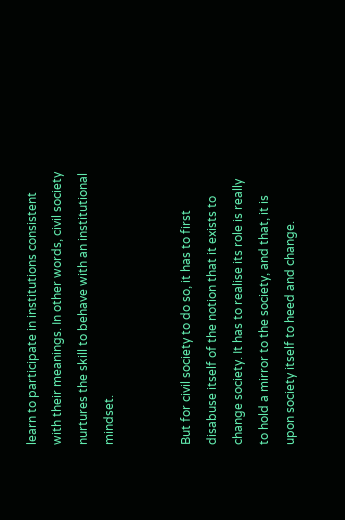learn to participate in institutions consistent with their meanings. In other words, civil society nurtures the skill to behave with an institutional mindset.


But for civil society to do so, it has to first disabuse itself of the notion that it exists to change society. It has to realise its role is really to hold a mirror to the society, and that, it is upon society itself to heed and change.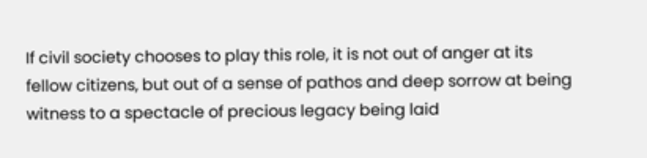If civil society chooses to play this role, it is not out of anger at its fellow citizens, but out of a sense of pathos and deep sorrow at being witness to a spectacle of precious legacy being laid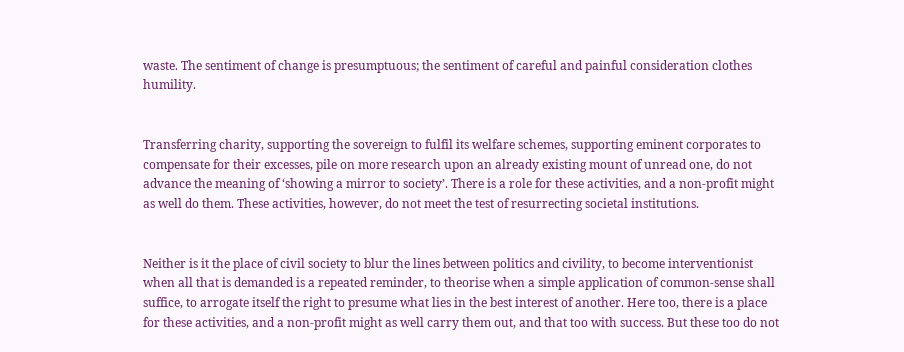waste. The sentiment of change is presumptuous; the sentiment of careful and painful consideration clothes humility.


Transferring charity, supporting the sovereign to fulfil its welfare schemes, supporting eminent corporates to compensate for their excesses, pile on more research upon an already existing mount of unread one, do not advance the meaning of ‘showing a mirror to society’. There is a role for these activities, and a non-profit might as well do them. These activities, however, do not meet the test of resurrecting societal institutions.


Neither is it the place of civil society to blur the lines between politics and civility, to become interventionist when all that is demanded is a repeated reminder, to theorise when a simple application of common-sense shall suffice, to arrogate itself the right to presume what lies in the best interest of another. Here too, there is a place for these activities, and a non-profit might as well carry them out, and that too with success. But these too do not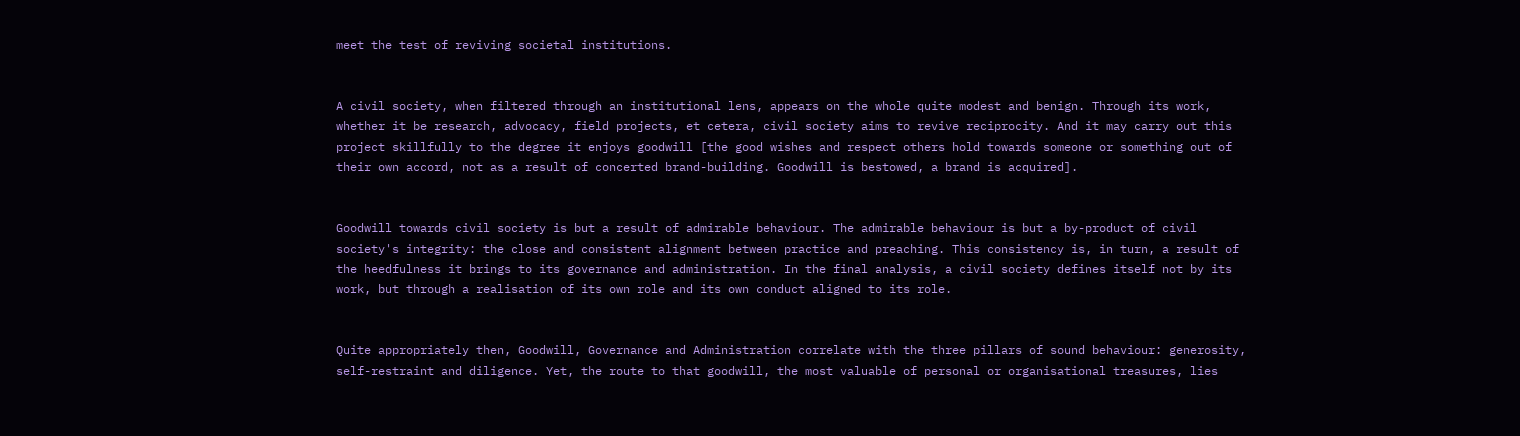meet the test of reviving societal institutions.


A civil society, when filtered through an institutional lens, appears on the whole quite modest and benign. Through its work, whether it be research, advocacy, field projects, et cetera, civil society aims to revive reciprocity. And it may carry out this project skillfully to the degree it enjoys goodwill [the good wishes and respect others hold towards someone or something out of their own accord, not as a result of concerted brand-building. Goodwill is bestowed, a brand is acquired].


Goodwill towards civil society is but a result of admirable behaviour. The admirable behaviour is but a by-product of civil society's integrity: the close and consistent alignment between practice and preaching. This consistency is, in turn, a result of the heedfulness it brings to its governance and administration. In the final analysis, a civil society defines itself not by its work, but through a realisation of its own role and its own conduct aligned to its role.


Quite appropriately then, Goodwill, Governance and Administration correlate with the three pillars of sound behaviour: generosity, self-restraint and diligence. Yet, the route to that goodwill, the most valuable of personal or organisational treasures, lies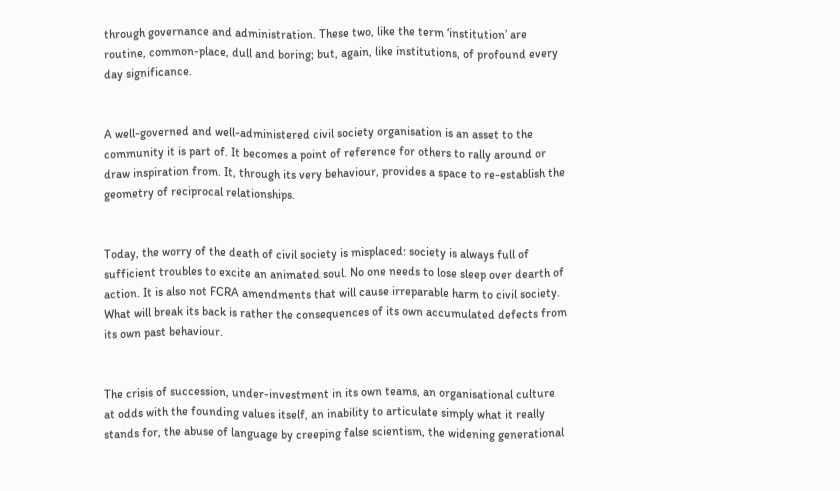through governance and administration. These two, like the term ‘institution’ are routine, common-place, dull and boring; but, again, like institutions, of profound every day significance.


A well-governed and well-administered civil society organisation is an asset to the community it is part of. It becomes a point of reference for others to rally around or draw inspiration from. It, through its very behaviour, provides a space to re-establish the geometry of reciprocal relationships.


Today, the worry of the death of civil society is misplaced: society is always full of sufficient troubles to excite an animated soul. No one needs to lose sleep over dearth of action. It is also not FCRA amendments that will cause irreparable harm to civil society. What will break its back is rather the consequences of its own accumulated defects from its own past behaviour.


The crisis of succession, under-investment in its own teams, an organisational culture at odds with the founding values itself, an inability to articulate simply what it really stands for, the abuse of language by creeping false scientism, the widening generational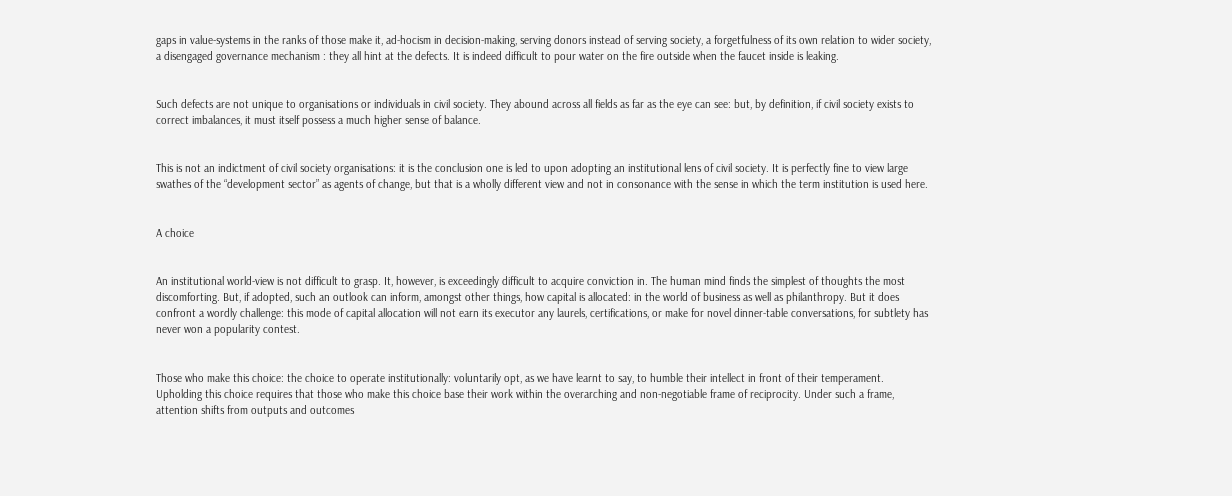gaps in value-systems in the ranks of those make it, ad-hocism in decision-making, serving donors instead of serving society, a forgetfulness of its own relation to wider society, a disengaged governance mechanism : they all hint at the defects. It is indeed difficult to pour water on the fire outside when the faucet inside is leaking.


Such defects are not unique to organisations or individuals in civil society. They abound across all fields as far as the eye can see: but, by definition, if civil society exists to correct imbalances, it must itself possess a much higher sense of balance.


This is not an indictment of civil society organisations: it is the conclusion one is led to upon adopting an institutional lens of civil society. It is perfectly fine to view large swathes of the “development sector” as agents of change, but that is a wholly different view and not in consonance with the sense in which the term institution is used here.


A choice


An institutional world-view is not difficult to grasp. It, however, is exceedingly difficult to acquire conviction in. The human mind finds the simplest of thoughts the most discomforting. But, if adopted, such an outlook can inform, amongst other things, how capital is allocated: in the world of business as well as philanthropy. But it does confront a wordly challenge: this mode of capital allocation will not earn its executor any laurels, certifications, or make for novel dinner-table conversations, for subtlety has never won a popularity contest.


Those who make this choice: the choice to operate institutionally: voluntarily opt, as we have learnt to say, to humble their intellect in front of their temperament. Upholding this choice requires that those who make this choice base their work within the overarching and non-negotiable frame of reciprocity. Under such a frame, attention shifts from outputs and outcomes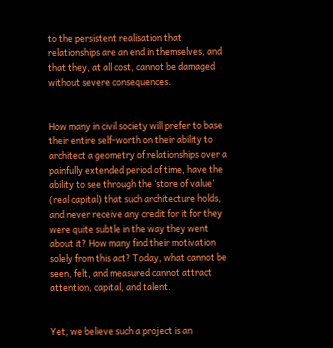to the persistent realisation that relationships are an end in themselves, and that they, at all cost, cannot be damaged without severe consequences.


How many in civil society will prefer to base their entire self-worth on their ability to architect a geometry of relationships over a painfully extended period of time, have the ability to see through the ‘store of value’ (real capital) that such architecture holds, and never receive any credit for it for they were quite subtle in the way they went about it? How many find their motivation solely from this act? Today, what cannot be seen, felt, and measured cannot attract attention, capital, and talent.


Yet, we believe such a project is an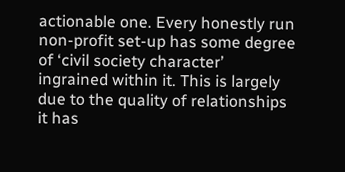actionable one. Every honestly run non-profit set-up has some degree of ‘civil society character’ ingrained within it. This is largely due to the quality of relationships it has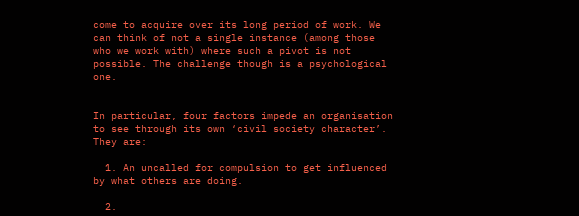come to acquire over its long period of work. We can think of not a single instance (among those who we work with) where such a pivot is not possible. The challenge though is a psychological one.


In particular, four factors impede an organisation to see through its own ‘civil society character’. They are:

  1. An uncalled for compulsion to get influenced by what others are doing.

  2.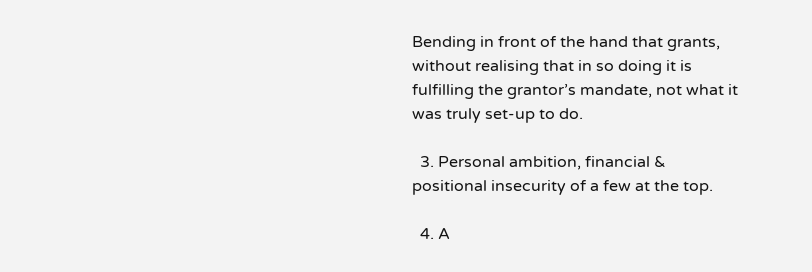Bending in front of the hand that grants, without realising that in so doing it is fulfilling the grantor’s mandate, not what it was truly set-up to do.

  3. Personal ambition, financial & positional insecurity of a few at the top.

  4. A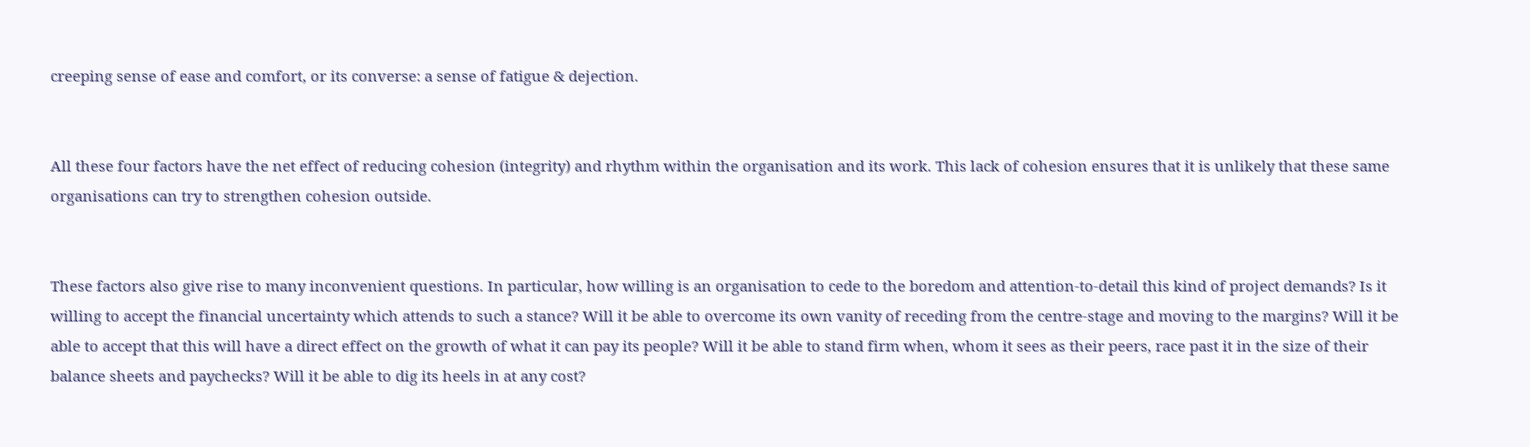creeping sense of ease and comfort, or its converse: a sense of fatigue & dejection.


All these four factors have the net effect of reducing cohesion (integrity) and rhythm within the organisation and its work. This lack of cohesion ensures that it is unlikely that these same organisations can try to strengthen cohesion outside.


These factors also give rise to many inconvenient questions. In particular, how willing is an organisation to cede to the boredom and attention-to-detail this kind of project demands? Is it willing to accept the financial uncertainty which attends to such a stance? Will it be able to overcome its own vanity of receding from the centre-stage and moving to the margins? Will it be able to accept that this will have a direct effect on the growth of what it can pay its people? Will it be able to stand firm when, whom it sees as their peers, race past it in the size of their balance sheets and paychecks? Will it be able to dig its heels in at any cost?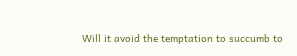Will it avoid the temptation to succumb to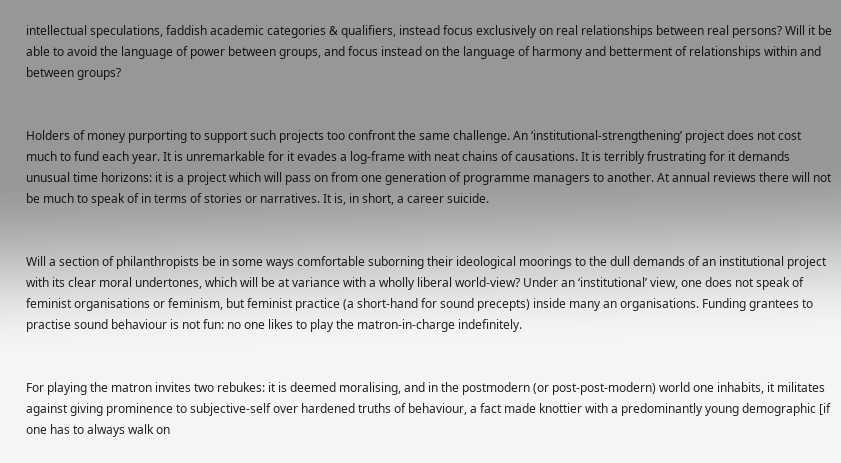intellectual speculations, faddish academic categories & qualifiers, instead focus exclusively on real relationships between real persons? Will it be able to avoid the language of power between groups, and focus instead on the language of harmony and betterment of relationships within and between groups?


Holders of money purporting to support such projects too confront the same challenge. An ‘institutional-strengthening’ project does not cost much to fund each year. It is unremarkable for it evades a log-frame with neat chains of causations. It is terribly frustrating for it demands unusual time horizons: it is a project which will pass on from one generation of programme managers to another. At annual reviews there will not be much to speak of in terms of stories or narratives. It is, in short, a career suicide.


Will a section of philanthropists be in some ways comfortable suborning their ideological moorings to the dull demands of an institutional project with its clear moral undertones, which will be at variance with a wholly liberal world-view? Under an ‘institutional’ view, one does not speak of feminist organisations or feminism, but feminist practice (a short-hand for sound precepts) inside many an organisations. Funding grantees to practise sound behaviour is not fun: no one likes to play the matron-in-charge indefinitely.


For playing the matron invites two rebukes: it is deemed moralising, and in the postmodern (or post-post-modern) world one inhabits, it militates against giving prominence to subjective-self over hardened truths of behaviour, a fact made knottier with a predominantly young demographic [if one has to always walk on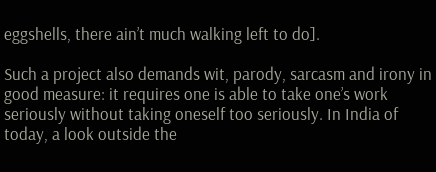eggshells, there ain’t much walking left to do].

Such a project also demands wit, parody, sarcasm and irony in good measure: it requires one is able to take one’s work seriously without taking oneself too seriously. In India of today, a look outside the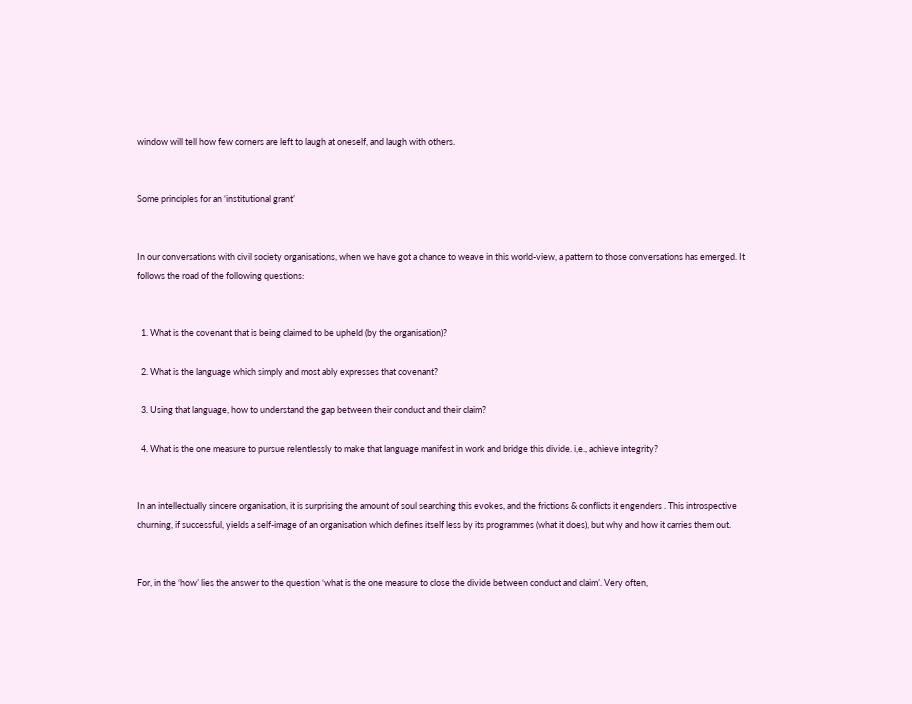window will tell how few corners are left to laugh at oneself, and laugh with others.


Some principles for an ‘institutional grant’


In our conversations with civil society organisations, when we have got a chance to weave in this world-view, a pattern to those conversations has emerged. It follows the road of the following questions:


  1. What is the covenant that is being claimed to be upheld (by the organisation)?

  2. What is the language which simply and most ably expresses that covenant?

  3. Using that language, how to understand the gap between their conduct and their claim?

  4. What is the one measure to pursue relentlessly to make that language manifest in work and bridge this divide. i,e., achieve integrity?


In an intellectually sincere organisation, it is surprising the amount of soul searching this evokes, and the frictions & conflicts it engenders . This introspective churning, if successful, yields a self-image of an organisation which defines itself less by its programmes (what it does), but why and how it carries them out.


For, in the ‘how’ lies the answer to the question ‘what is the one measure to close the divide between conduct and claim’. Very often,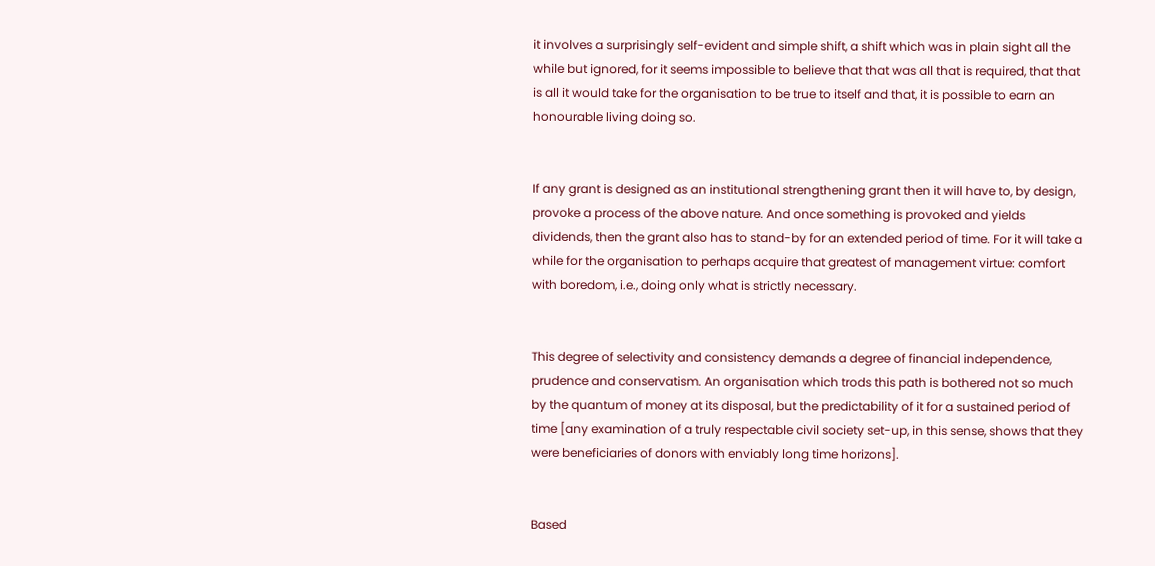it involves a surprisingly self-evident and simple shift, a shift which was in plain sight all the while but ignored, for it seems impossible to believe that that was all that is required, that that is all it would take for the organisation to be true to itself and that, it is possible to earn an honourable living doing so.


If any grant is designed as an institutional strengthening grant then it will have to, by design, provoke a process of the above nature. And once something is provoked and yields dividends, then the grant also has to stand-by for an extended period of time. For it will take a while for the organisation to perhaps acquire that greatest of management virtue: comfort with boredom, i.e., doing only what is strictly necessary.


This degree of selectivity and consistency demands a degree of financial independence, prudence and conservatism. An organisation which trods this path is bothered not so much by the quantum of money at its disposal, but the predictability of it for a sustained period of time [any examination of a truly respectable civil society set-up, in this sense, shows that they were beneficiaries of donors with enviably long time horizons].


Based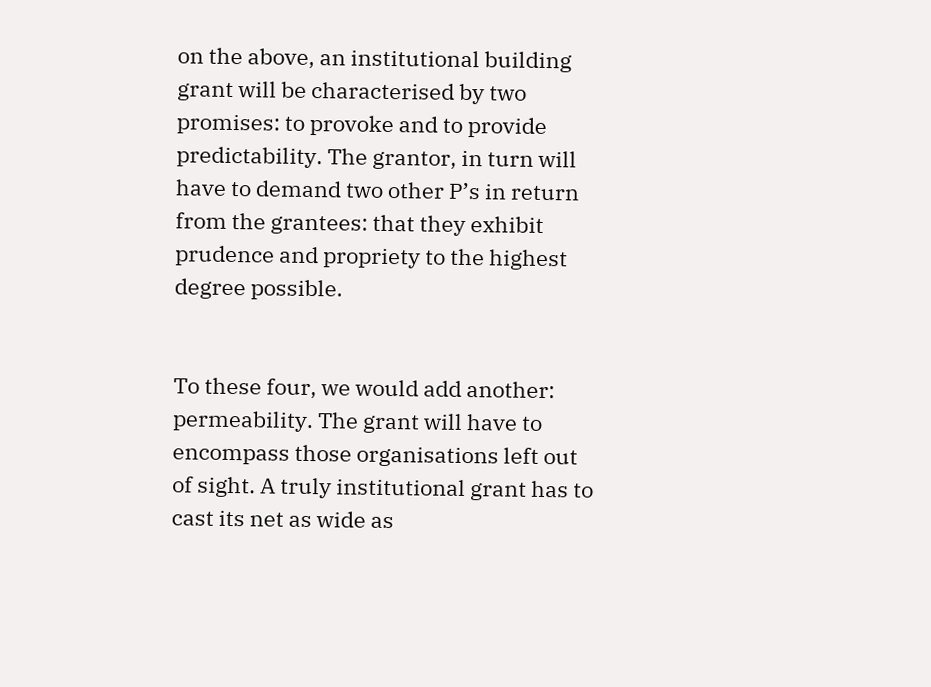on the above, an institutional building grant will be characterised by two promises: to provoke and to provide predictability. The grantor, in turn will have to demand two other P’s in return from the grantees: that they exhibit prudence and propriety to the highest degree possible.


To these four, we would add another: permeability. The grant will have to encompass those organisations left out of sight. A truly institutional grant has to cast its net as wide as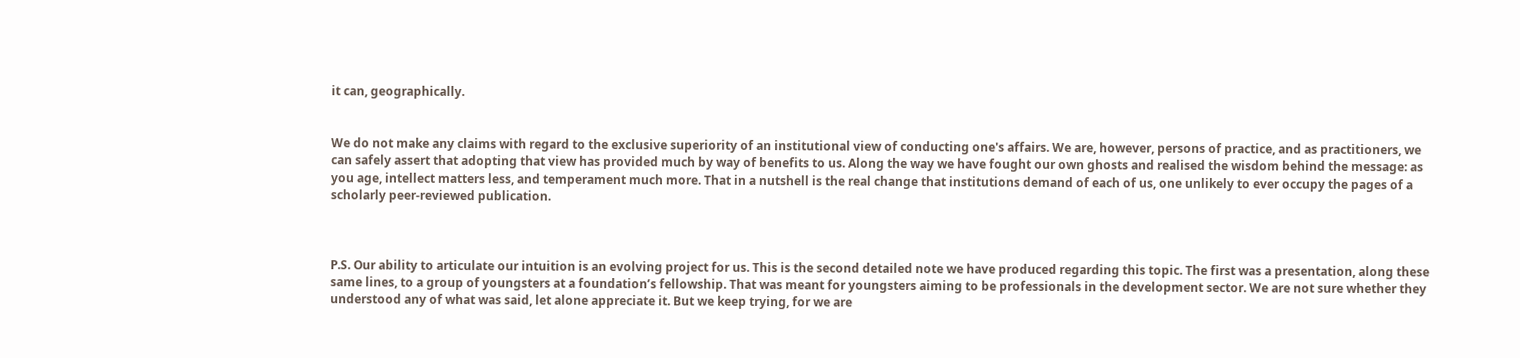it can, geographically.


We do not make any claims with regard to the exclusive superiority of an institutional view of conducting one's affairs. We are, however, persons of practice, and as practitioners, we can safely assert that adopting that view has provided much by way of benefits to us. Along the way we have fought our own ghosts and realised the wisdom behind the message: as you age, intellect matters less, and temperament much more. That in a nutshell is the real change that institutions demand of each of us, one unlikely to ever occupy the pages of a scholarly peer-reviewed publication.



P.S. Our ability to articulate our intuition is an evolving project for us. This is the second detailed note we have produced regarding this topic. The first was a presentation, along these same lines, to a group of youngsters at a foundation’s fellowship. That was meant for youngsters aiming to be professionals in the development sector. We are not sure whether they understood any of what was said, let alone appreciate it. But we keep trying, for we are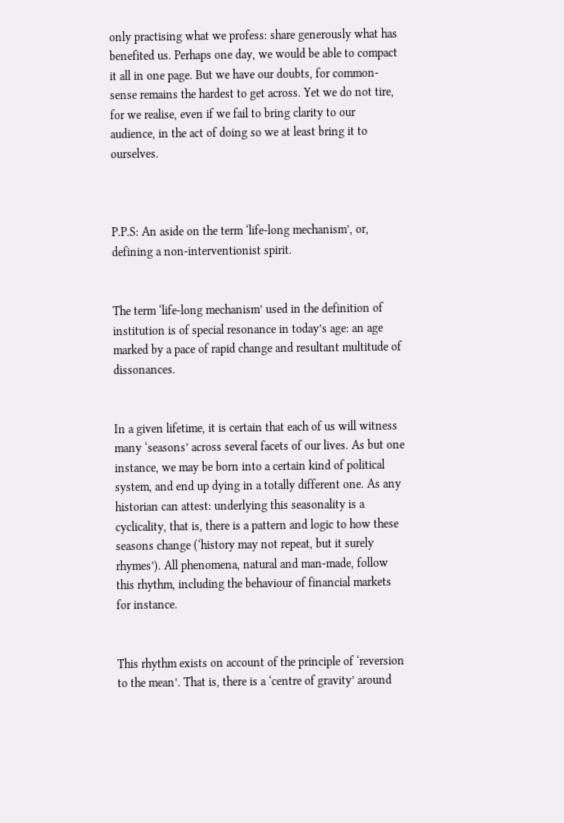only practising what we profess: share generously what has benefited us. Perhaps one day, we would be able to compact it all in one page. But we have our doubts, for common-sense remains the hardest to get across. Yet we do not tire, for we realise, even if we fail to bring clarity to our audience, in the act of doing so we at least bring it to ourselves.



P.P.S: An aside on the term ‘life-long mechanism’, or, defining a non-interventionist spirit.


The term ‘life-long mechanism’ used in the definition of institution is of special resonance in today’s age: an age marked by a pace of rapid change and resultant multitude of dissonances.


In a given lifetime, it is certain that each of us will witness many ‘seasons’ across several facets of our lives. As but one instance, we may be born into a certain kind of political system, and end up dying in a totally different one. As any historian can attest: underlying this seasonality is a cyclicality, that is, there is a pattern and logic to how these seasons change (‘history may not repeat, but it surely rhymes’). All phenomena, natural and man-made, follow this rhythm, including the behaviour of financial markets for instance.


This rhythm exists on account of the principle of ‘reversion to the mean’. That is, there is a ‘centre of gravity’ around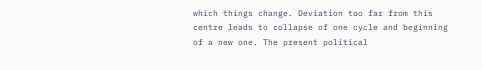which things change. Deviation too far from this centre leads to collapse of one cycle and beginning of a new one. The present political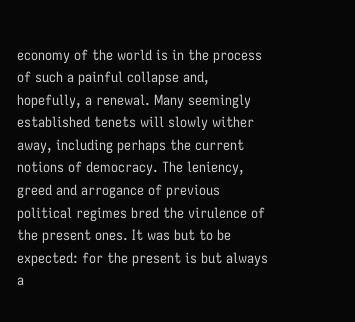economy of the world is in the process of such a painful collapse and, hopefully, a renewal. Many seemingly established tenets will slowly wither away, including perhaps the current notions of democracy. The leniency, greed and arrogance of previous political regimes bred the virulence of the present ones. It was but to be expected: for the present is but always a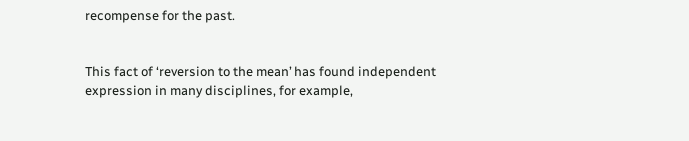recompense for the past.


This fact of ‘reversion to the mean’ has found independent expression in many disciplines, for example,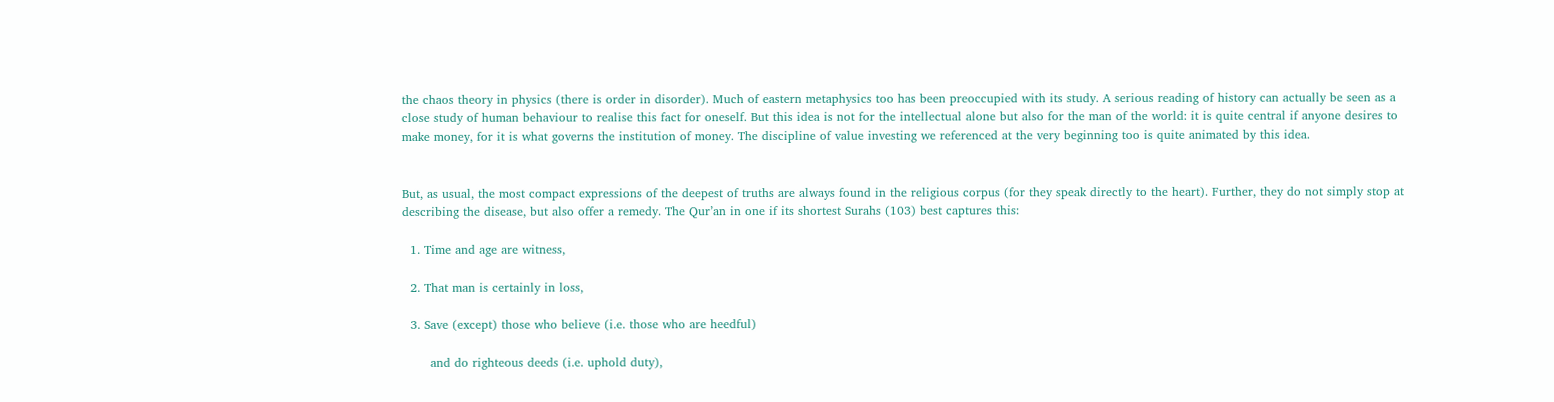the chaos theory in physics (there is order in disorder). Much of eastern metaphysics too has been preoccupied with its study. A serious reading of history can actually be seen as a close study of human behaviour to realise this fact for oneself. But this idea is not for the intellectual alone but also for the man of the world: it is quite central if anyone desires to make money, for it is what governs the institution of money. The discipline of value investing we referenced at the very beginning too is quite animated by this idea.


But, as usual, the most compact expressions of the deepest of truths are always found in the religious corpus (for they speak directly to the heart). Further, they do not simply stop at describing the disease, but also offer a remedy. The Qur’an in one if its shortest Surahs (103) best captures this:

  1. Time and age are witness,

  2. That man is certainly in loss,

  3. Save (except) those who believe (i.e. those who are heedful)

       and do righteous deeds (i.e. uphold duty),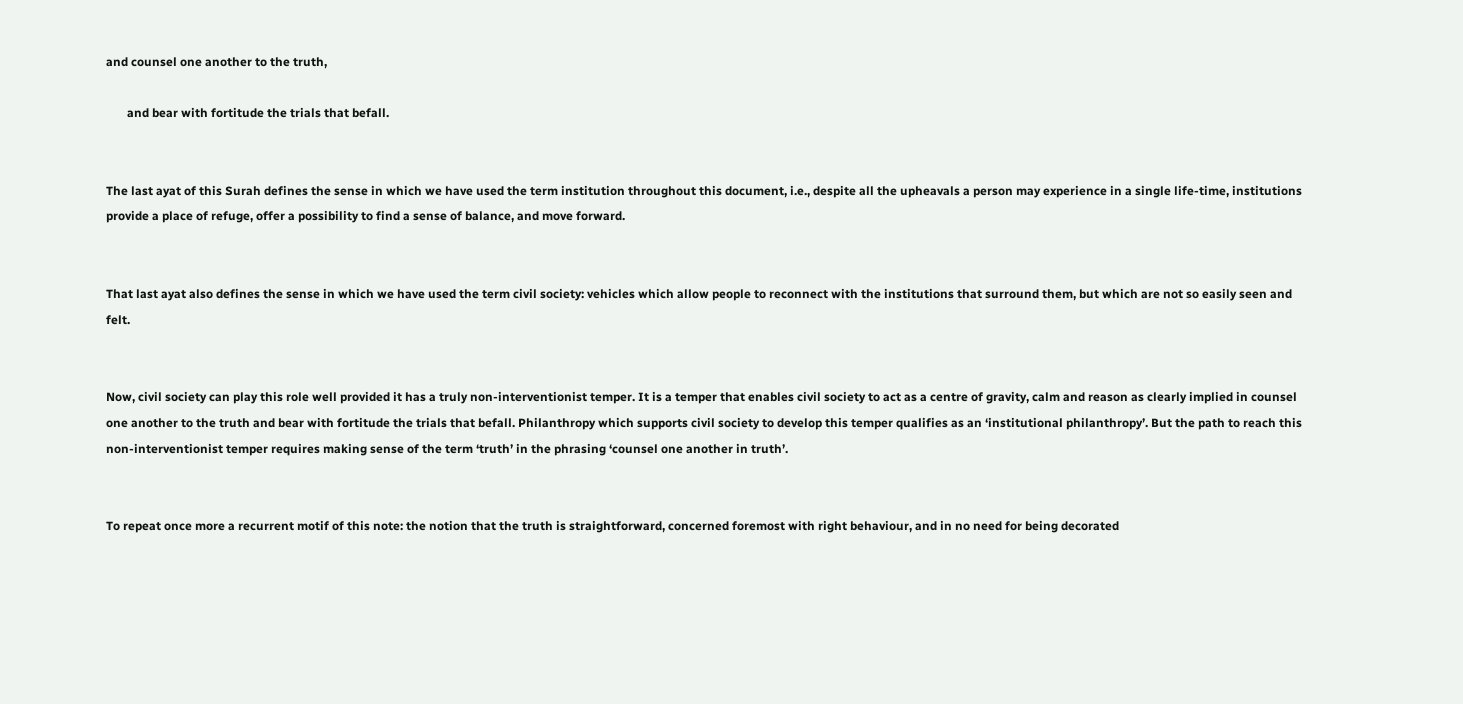and counsel one another to the truth,

       and bear with fortitude the trials that befall.


The last ayat of this Surah defines the sense in which we have used the term institution throughout this document, i.e., despite all the upheavals a person may experience in a single life-time, institutions provide a place of refuge, offer a possibility to find a sense of balance, and move forward.


That last ayat also defines the sense in which we have used the term civil society: vehicles which allow people to reconnect with the institutions that surround them, but which are not so easily seen and felt.


Now, civil society can play this role well provided it has a truly non-interventionist temper. It is a temper that enables civil society to act as a centre of gravity, calm and reason as clearly implied in counsel one another to the truth and bear with fortitude the trials that befall. Philanthropy which supports civil society to develop this temper qualifies as an ‘institutional philanthropy’. But the path to reach this non-interventionist temper requires making sense of the term ‘truth’ in the phrasing ‘counsel one another in truth’.


To repeat once more a recurrent motif of this note: the notion that the truth is straightforward, concerned foremost with right behaviour, and in no need for being decorated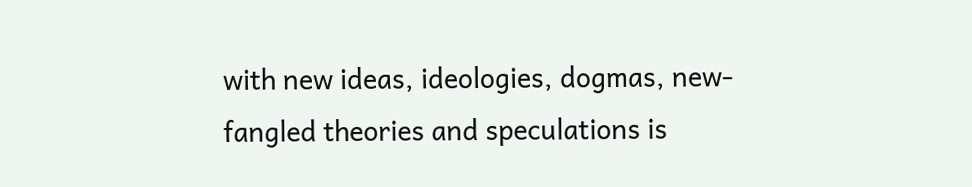with new ideas, ideologies, dogmas, new-fangled theories and speculations is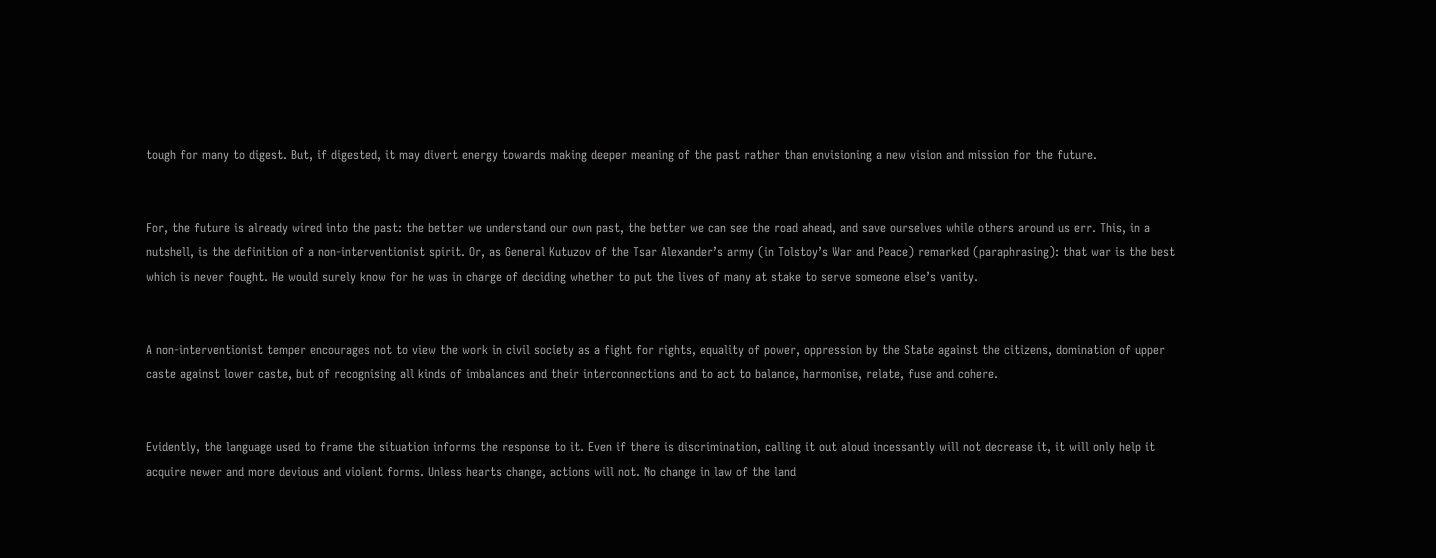tough for many to digest. But, if digested, it may divert energy towards making deeper meaning of the past rather than envisioning a new vision and mission for the future.


For, the future is already wired into the past: the better we understand our own past, the better we can see the road ahead, and save ourselves while others around us err. This, in a nutshell, is the definition of a non-interventionist spirit. Or, as General Kutuzov of the Tsar Alexander’s army (in Tolstoy’s War and Peace) remarked (paraphrasing): that war is the best which is never fought. He would surely know for he was in charge of deciding whether to put the lives of many at stake to serve someone else’s vanity.


A non-interventionist temper encourages not to view the work in civil society as a fight for rights, equality of power, oppression by the State against the citizens, domination of upper caste against lower caste, but of recognising all kinds of imbalances and their interconnections and to act to balance, harmonise, relate, fuse and cohere.


Evidently, the language used to frame the situation informs the response to it. Even if there is discrimination, calling it out aloud incessantly will not decrease it, it will only help it acquire newer and more devious and violent forms. Unless hearts change, actions will not. No change in law of the land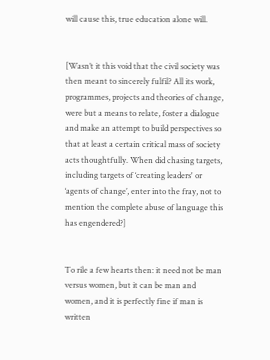will cause this, true education alone will.


[Wasn’t it this void that the civil society was then meant to sincerely fulfil? All its work, programmes, projects and theories of change, were but a means to relate, foster a dialogue and make an attempt to build perspectives so that at least a certain critical mass of society acts thoughtfully. When did chasing targets, including targets of ‘creating leaders' or ‘agents of change’, enter into the fray, not to mention the complete abuse of language this has engendered?]


To rile a few hearts then: it need not be man versus women, but it can be man and women, and it is perfectly fine if man is written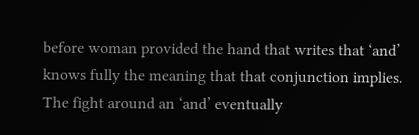before woman provided the hand that writes that ‘and’ knows fully the meaning that that conjunction implies. The fight around an ‘and’ eventually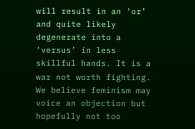will result in an ‘or’ and quite likely degenerate into a ‘versus’ in less skillful hands. It is a war not worth fighting. We believe feminism may voice an objection but hopefully not too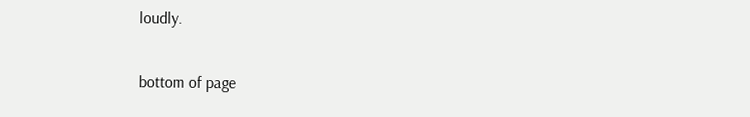loudly.

bottom of page